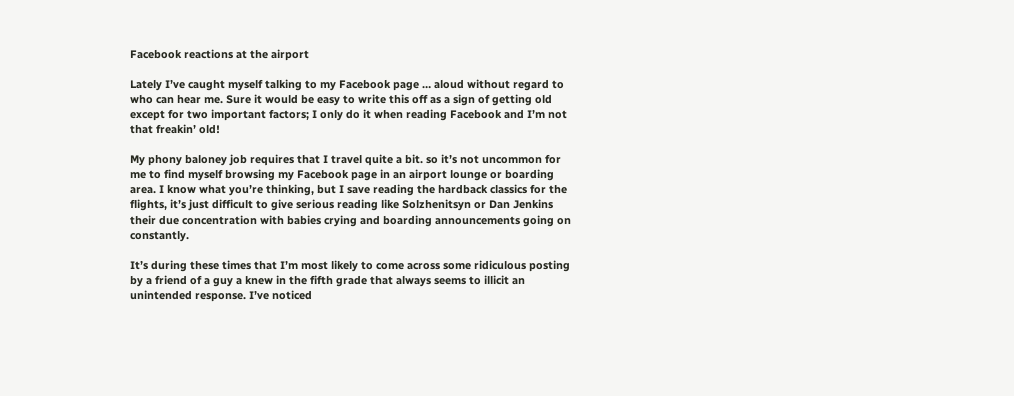Facebook reactions at the airport

Lately I’ve caught myself talking to my Facebook page … aloud without regard to who can hear me. Sure it would be easy to write this off as a sign of getting old except for two important factors; I only do it when reading Facebook and I’m not that freakin’ old!

My phony baloney job requires that I travel quite a bit. so it’s not uncommon for me to find myself browsing my Facebook page in an airport lounge or boarding area. I know what you’re thinking, but I save reading the hardback classics for the flights, it’s just difficult to give serious reading like Solzhenitsyn or Dan Jenkins their due concentration with babies crying and boarding announcements going on constantly.

It’s during these times that I’m most likely to come across some ridiculous posting by a friend of a guy a knew in the fifth grade that always seems to illicit an unintended response. I’ve noticed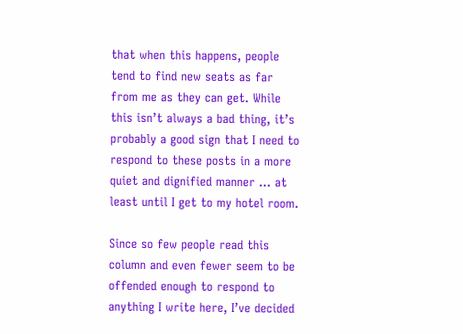that when this happens, people tend to find new seats as far from me as they can get. While this isn’t always a bad thing, it’s probably a good sign that I need to respond to these posts in a more quiet and dignified manner … at least until I get to my hotel room.

Since so few people read this column and even fewer seem to be offended enough to respond to anything I write here, I’ve decided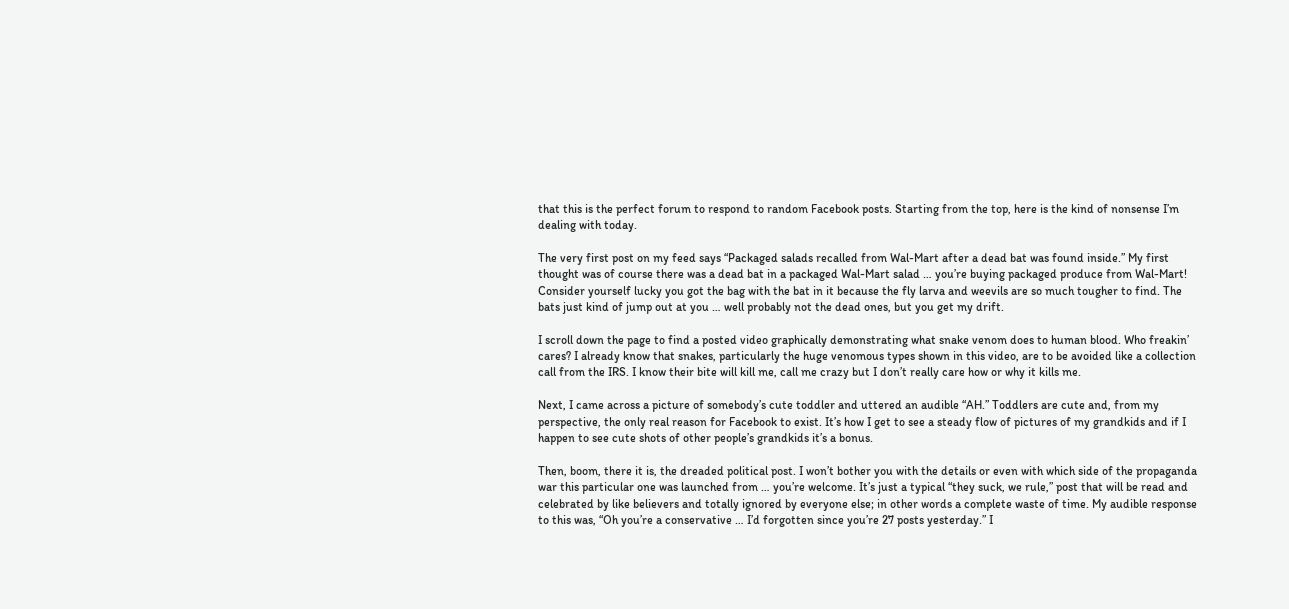that this is the perfect forum to respond to random Facebook posts. Starting from the top, here is the kind of nonsense I’m dealing with today.

The very first post on my feed says “Packaged salads recalled from Wal-Mart after a dead bat was found inside.” My first thought was of course there was a dead bat in a packaged Wal-Mart salad … you’re buying packaged produce from Wal-Mart! Consider yourself lucky you got the bag with the bat in it because the fly larva and weevils are so much tougher to find. The bats just kind of jump out at you … well probably not the dead ones, but you get my drift.

I scroll down the page to find a posted video graphically demonstrating what snake venom does to human blood. Who freakin’ cares? I already know that snakes, particularly the huge venomous types shown in this video, are to be avoided like a collection call from the IRS. I know their bite will kill me, call me crazy but I don’t really care how or why it kills me.

Next, I came across a picture of somebody’s cute toddler and uttered an audible “AH.” Toddlers are cute and, from my perspective, the only real reason for Facebook to exist. It’s how I get to see a steady flow of pictures of my grandkids and if I happen to see cute shots of other people’s grandkids it’s a bonus.

Then, boom, there it is, the dreaded political post. I won’t bother you with the details or even with which side of the propaganda war this particular one was launched from … you’re welcome. It’s just a typical “they suck, we rule,” post that will be read and celebrated by like believers and totally ignored by everyone else; in other words a complete waste of time. My audible response to this was, “Oh you’re a conservative … I’d forgotten since you’re 27 posts yesterday.” I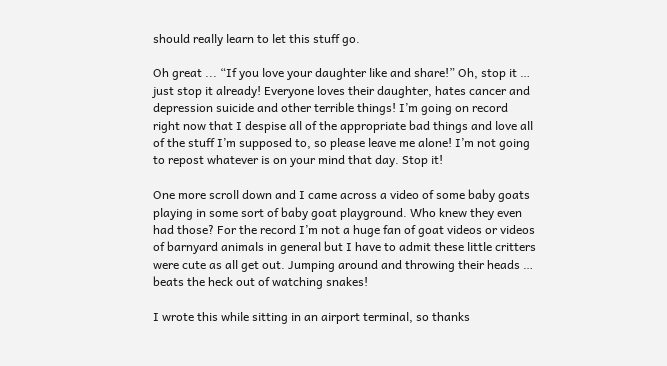should really learn to let this stuff go.

Oh great ... “If you love your daughter like and share!” Oh, stop it … just stop it already! Everyone loves their daughter, hates cancer and depression suicide and other terrible things! I’m going on record right now that I despise all of the appropriate bad things and love all of the stuff I’m supposed to, so please leave me alone! I’m not going to repost whatever is on your mind that day. Stop it!

One more scroll down and I came across a video of some baby goats playing in some sort of baby goat playground. Who knew they even had those? For the record I’m not a huge fan of goat videos or videos of barnyard animals in general but I have to admit these little critters were cute as all get out. Jumping around and throwing their heads … beats the heck out of watching snakes!

I wrote this while sitting in an airport terminal, so thanks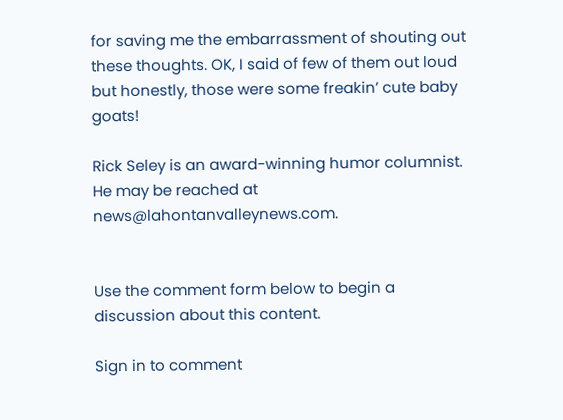for saving me the embarrassment of shouting out these thoughts. OK, I said of few of them out loud but honestly, those were some freakin’ cute baby goats!

Rick Seley is an award-winning humor columnist. He may be reached at news@lahontanvalleynews.com.


Use the comment form below to begin a discussion about this content.

Sign in to comment